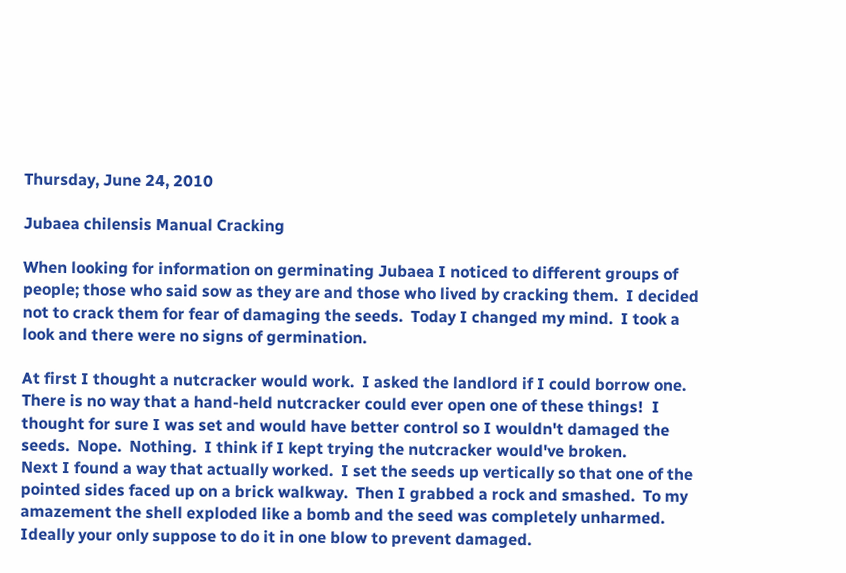Thursday, June 24, 2010

Jubaea chilensis Manual Cracking

When looking for information on germinating Jubaea I noticed to different groups of people; those who said sow as they are and those who lived by cracking them.  I decided not to crack them for fear of damaging the seeds.  Today I changed my mind.  I took a look and there were no signs of germination.

At first I thought a nutcracker would work.  I asked the landlord if I could borrow one.  There is no way that a hand-held nutcracker could ever open one of these things!  I thought for sure I was set and would have better control so I wouldn't damaged the seeds.  Nope.  Nothing.  I think if I kept trying the nutcracker would've broken.
Next I found a way that actually worked.  I set the seeds up vertically so that one of the pointed sides faced up on a brick walkway.  Then I grabbed a rock and smashed.  To my amazement the shell exploded like a bomb and the seed was completely unharmed.  Ideally your only suppose to do it in one blow to prevent damaged.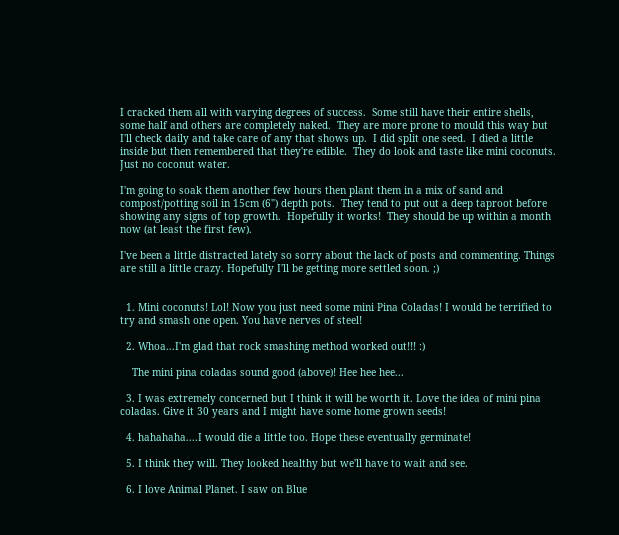I cracked them all with varying degrees of success.  Some still have their entire shells, some half and others are completely naked.  They are more prone to mould this way but I'll check daily and take care of any that shows up.  I did split one seed.  I died a little inside but then remembered that they're edible.  They do look and taste like mini coconuts.  Just no coconut water.

I'm going to soak them another few hours then plant them in a mix of sand and compost/potting soil in 15cm (6") depth pots.  They tend to put out a deep taproot before showing any signs of top growth.  Hopefully it works!  They should be up within a month now (at least the first few).

I've been a little distracted lately so sorry about the lack of posts and commenting. Things are still a little crazy. Hopefully I'll be getting more settled soon. ;)


  1. Mini coconuts! Lol! Now you just need some mini Pina Coladas! I would be terrified to try and smash one open. You have nerves of steel!

  2. Whoa...I'm glad that rock smashing method worked out!!! :)

    The mini pina coladas sound good (above)! Hee hee hee...

  3. I was extremely concerned but I think it will be worth it. Love the idea of mini pina coladas. Give it 30 years and I might have some home grown seeds!

  4. hahahaha....I would die a little too. Hope these eventually germinate!

  5. I think they will. They looked healthy but we'll have to wait and see.

  6. I love Animal Planet. I saw on Blue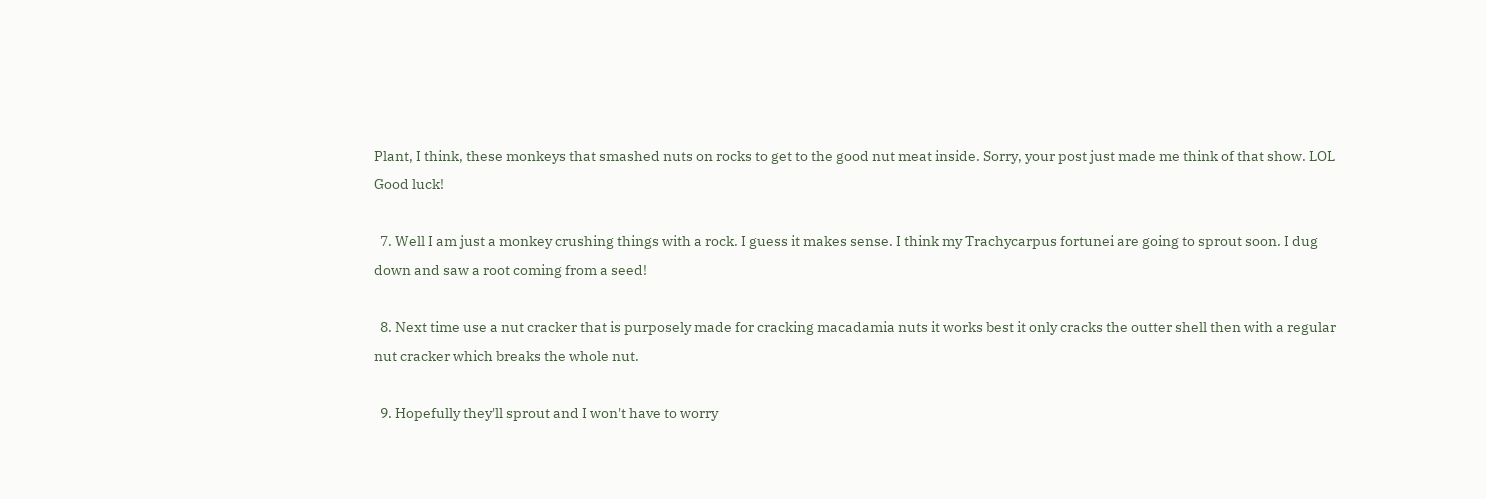Plant, I think, these monkeys that smashed nuts on rocks to get to the good nut meat inside. Sorry, your post just made me think of that show. LOL Good luck!

  7. Well I am just a monkey crushing things with a rock. I guess it makes sense. I think my Trachycarpus fortunei are going to sprout soon. I dug down and saw a root coming from a seed!

  8. Next time use a nut cracker that is purposely made for cracking macadamia nuts it works best it only cracks the outter shell then with a regular nut cracker which breaks the whole nut.

  9. Hopefully they'll sprout and I won't have to worry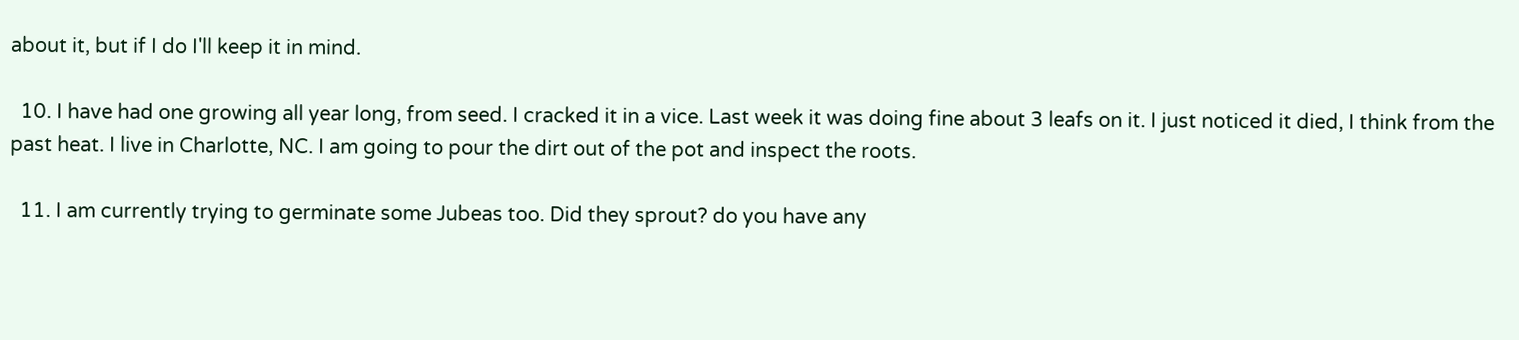about it, but if I do I'll keep it in mind.

  10. I have had one growing all year long, from seed. I cracked it in a vice. Last week it was doing fine about 3 leafs on it. I just noticed it died, I think from the past heat. I live in Charlotte, NC. I am going to pour the dirt out of the pot and inspect the roots.

  11. I am currently trying to germinate some Jubeas too. Did they sprout? do you have any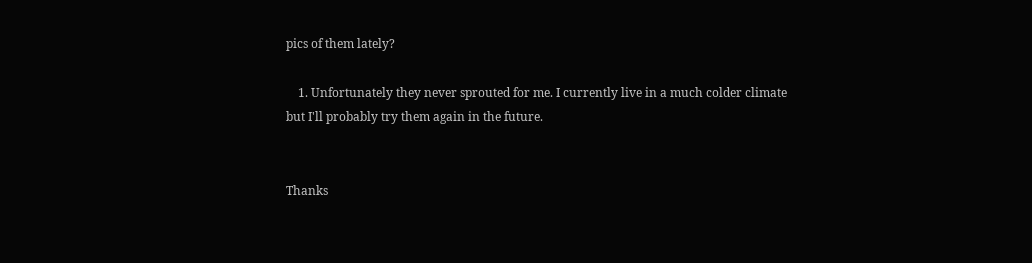pics of them lately?

    1. Unfortunately they never sprouted for me. I currently live in a much colder climate but I'll probably try them again in the future.


Thanks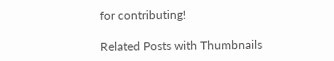for contributing!

Related Posts with Thumbnails